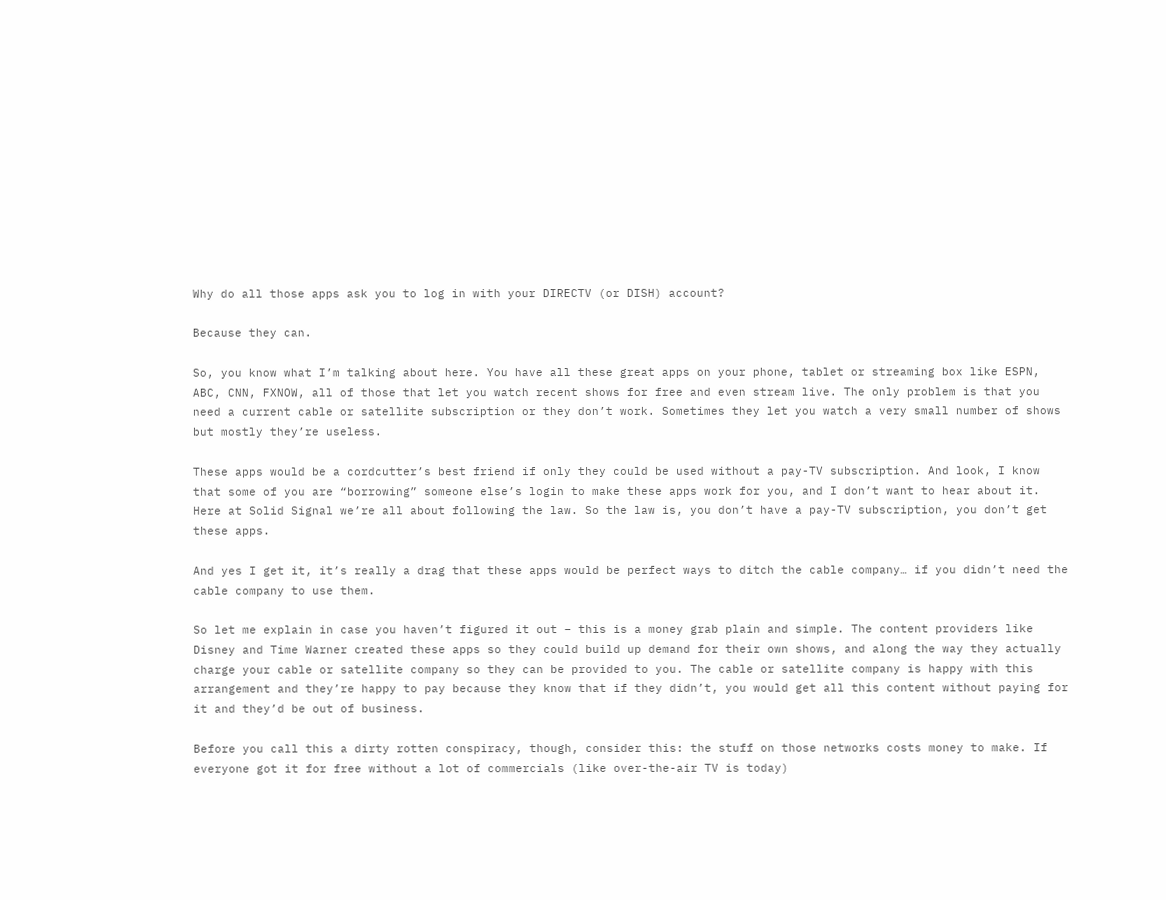Why do all those apps ask you to log in with your DIRECTV (or DISH) account?

Because they can.

So, you know what I’m talking about here. You have all these great apps on your phone, tablet or streaming box like ESPN, ABC, CNN, FXNOW, all of those that let you watch recent shows for free and even stream live. The only problem is that you need a current cable or satellite subscription or they don’t work. Sometimes they let you watch a very small number of shows but mostly they’re useless.

These apps would be a cordcutter’s best friend if only they could be used without a pay-TV subscription. And look, I know that some of you are “borrowing” someone else’s login to make these apps work for you, and I don’t want to hear about it. Here at Solid Signal we’re all about following the law. So the law is, you don’t have a pay-TV subscription, you don’t get these apps.

And yes I get it, it’s really a drag that these apps would be perfect ways to ditch the cable company… if you didn’t need the cable company to use them.

So let me explain in case you haven’t figured it out – this is a money grab plain and simple. The content providers like Disney and Time Warner created these apps so they could build up demand for their own shows, and along the way they actually charge your cable or satellite company so they can be provided to you. The cable or satellite company is happy with this arrangement and they’re happy to pay because they know that if they didn’t, you would get all this content without paying for it and they’d be out of business.

Before you call this a dirty rotten conspiracy, though, consider this: the stuff on those networks costs money to make. If everyone got it for free without a lot of commercials (like over-the-air TV is today)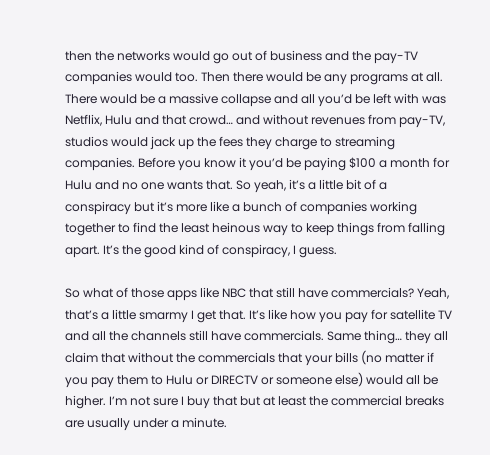then the networks would go out of business and the pay-TV companies would too. Then there would be any programs at all. There would be a massive collapse and all you’d be left with was Netflix, Hulu and that crowd… and without revenues from pay-TV, studios would jack up the fees they charge to streaming companies. Before you know it you’d be paying $100 a month for Hulu and no one wants that. So yeah, it’s a little bit of a conspiracy but it’s more like a bunch of companies working together to find the least heinous way to keep things from falling apart. It’s the good kind of conspiracy, I guess.

So what of those apps like NBC that still have commercials? Yeah, that’s a little smarmy I get that. It’s like how you pay for satellite TV and all the channels still have commercials. Same thing… they all claim that without the commercials that your bills (no matter if you pay them to Hulu or DIRECTV or someone else) would all be higher. I’m not sure I buy that but at least the commercial breaks are usually under a minute.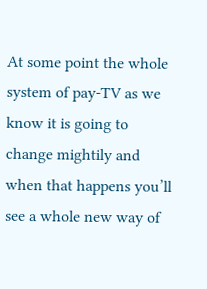At some point the whole system of pay-TV as we know it is going to change mightily and when that happens you’ll see a whole new way of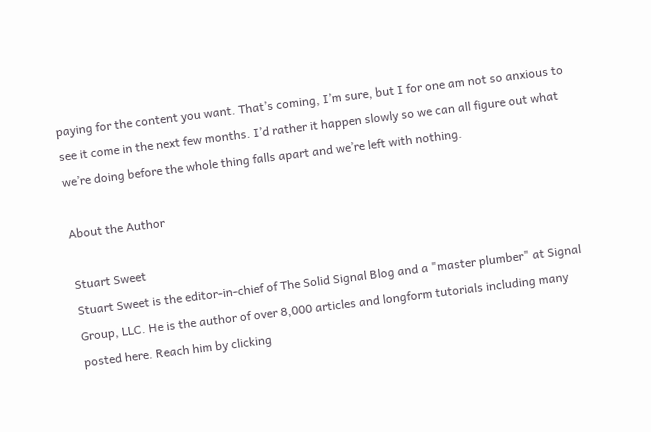paying for the content you want. That’s coming, I’m sure, but I for one am not so anxious to see it come in the next few months. I’d rather it happen slowly so we can all figure out what we’re doing before the whole thing falls apart and we’re left with nothing.

About the Author

Stuart Sweet
Stuart Sweet is the editor-in-chief of The Solid Signal Blog and a "master plumber" at Signal Group, LLC. He is the author of over 8,000 articles and longform tutorials including many posted here. Reach him by clicking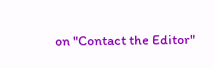on "Contact the Editor"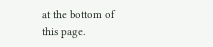at the bottom of this page.